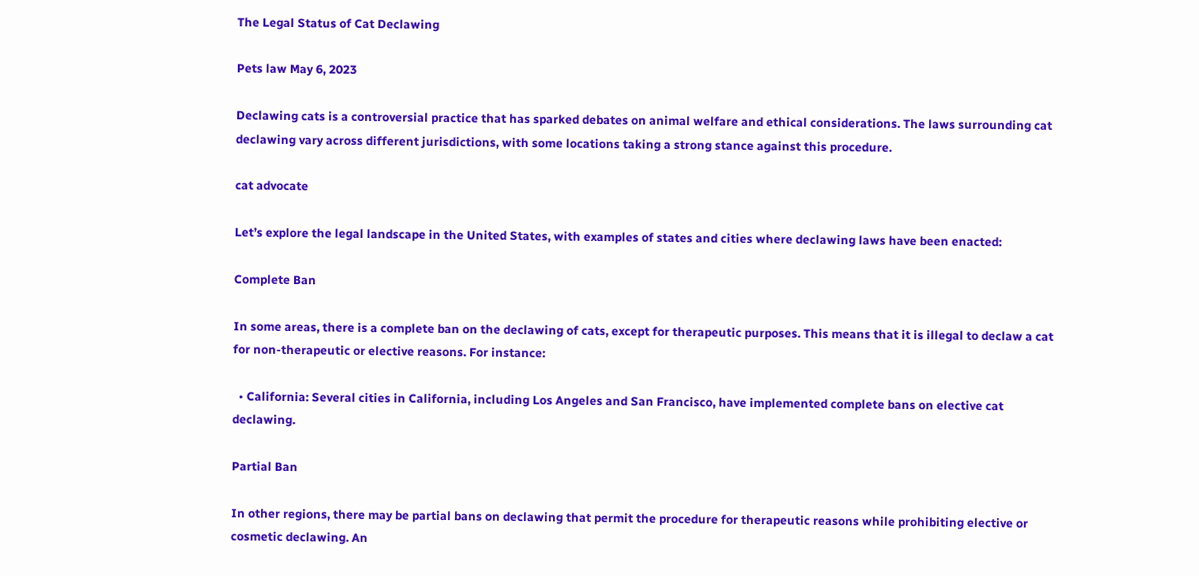The Legal Status of Cat Declawing

Pets law May 6, 2023

Declawing cats is a controversial practice that has sparked debates on animal welfare and ethical considerations. The laws surrounding cat declawing vary across different jurisdictions, with some locations taking a strong stance against this procedure.

cat advocate

Let’s explore the legal landscape in the United States, with examples of states and cities where declawing laws have been enacted:

Complete Ban

In some areas, there is a complete ban on the declawing of cats, except for therapeutic purposes. This means that it is illegal to declaw a cat for non-therapeutic or elective reasons. For instance:

  • California: Several cities in California, including Los Angeles and San Francisco, have implemented complete bans on elective cat declawing.

Partial Ban

In other regions, there may be partial bans on declawing that permit the procedure for therapeutic reasons while prohibiting elective or cosmetic declawing. An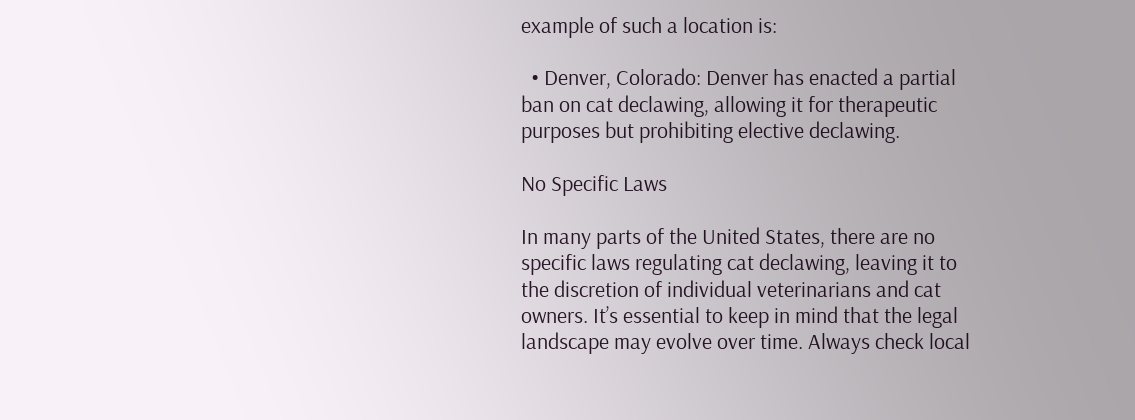example of such a location is:

  • Denver, Colorado: Denver has enacted a partial ban on cat declawing, allowing it for therapeutic purposes but prohibiting elective declawing.

No Specific Laws

In many parts of the United States, there are no specific laws regulating cat declawing, leaving it to the discretion of individual veterinarians and cat owners. It’s essential to keep in mind that the legal landscape may evolve over time. Always check local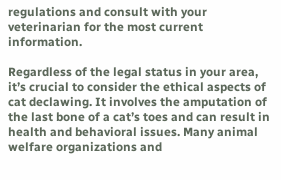regulations and consult with your veterinarian for the most current information.

Regardless of the legal status in your area, it’s crucial to consider the ethical aspects of cat declawing. It involves the amputation of the last bone of a cat’s toes and can result in health and behavioral issues. Many animal welfare organizations and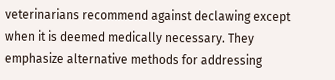veterinarians recommend against declawing except when it is deemed medically necessary. They emphasize alternative methods for addressing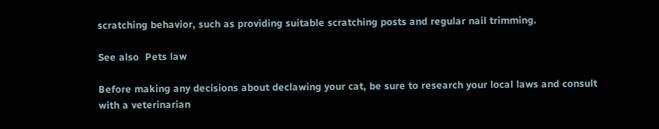scratching behavior, such as providing suitable scratching posts and regular nail trimming.

See also  Pets law

Before making any decisions about declawing your cat, be sure to research your local laws and consult with a veterinarian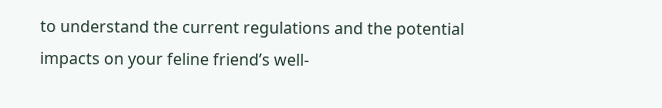to understand the current regulations and the potential impacts on your feline friend’s well-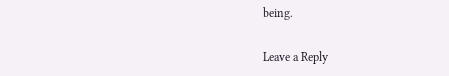being.

Leave a Reply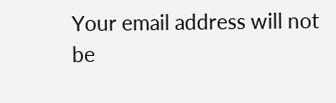Your email address will not be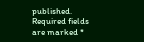published. Required fields are marked *